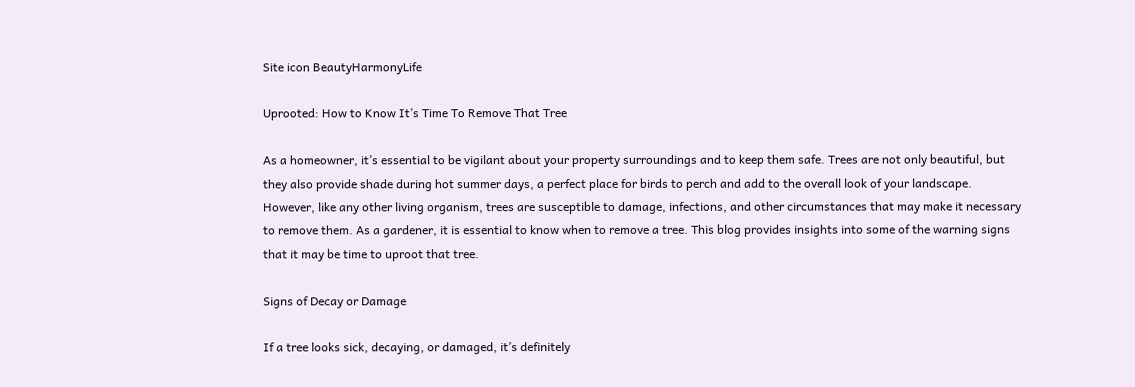Site icon BeautyHarmonyLife

Uprooted: How to Know It’s Time To Remove That Tree

As a homeowner, it’s essential to be vigilant about your property surroundings and to keep them safe. Trees are not only beautiful, but they also provide shade during hot summer days, a perfect place for birds to perch and add to the overall look of your landscape. However, like any other living organism, trees are susceptible to damage, infections, and other circumstances that may make it necessary to remove them. As a gardener, it is essential to know when to remove a tree. This blog provides insights into some of the warning signs that it may be time to uproot that tree.

Signs of Decay or Damage

If a tree looks sick, decaying, or damaged, it’s definitely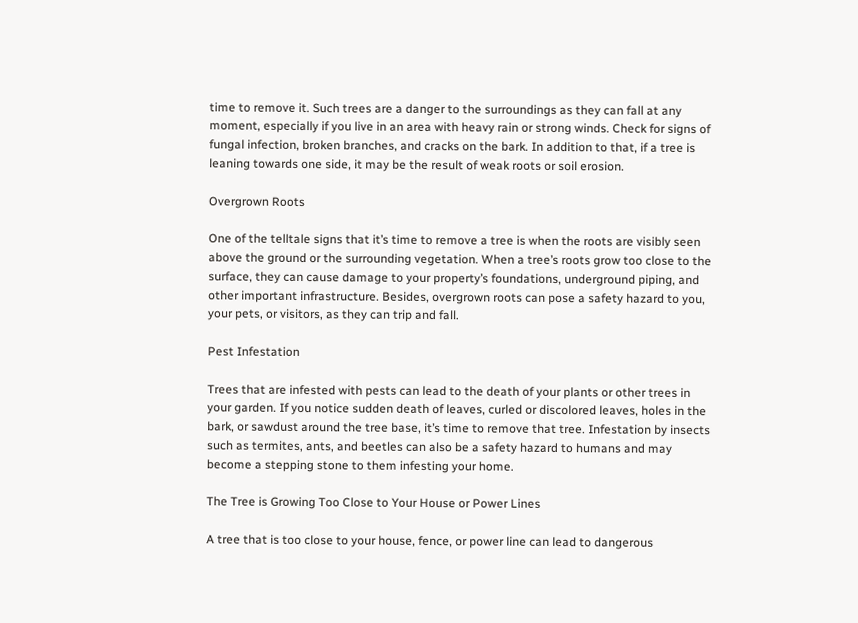time to remove it. Such trees are a danger to the surroundings as they can fall at any moment, especially if you live in an area with heavy rain or strong winds. Check for signs of fungal infection, broken branches, and cracks on the bark. In addition to that, if a tree is leaning towards one side, it may be the result of weak roots or soil erosion.

Overgrown Roots

One of the telltale signs that it’s time to remove a tree is when the roots are visibly seen above the ground or the surrounding vegetation. When a tree’s roots grow too close to the surface, they can cause damage to your property’s foundations, underground piping, and other important infrastructure. Besides, overgrown roots can pose a safety hazard to you, your pets, or visitors, as they can trip and fall.

Pest Infestation

Trees that are infested with pests can lead to the death of your plants or other trees in your garden. If you notice sudden death of leaves, curled or discolored leaves, holes in the bark, or sawdust around the tree base, it’s time to remove that tree. Infestation by insects such as termites, ants, and beetles can also be a safety hazard to humans and may become a stepping stone to them infesting your home.

The Tree is Growing Too Close to Your House or Power Lines

A tree that is too close to your house, fence, or power line can lead to dangerous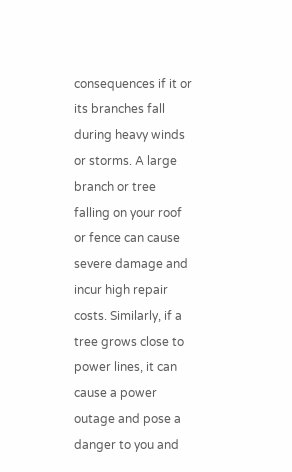consequences if it or its branches fall during heavy winds or storms. A large branch or tree falling on your roof or fence can cause severe damage and incur high repair costs. Similarly, if a tree grows close to power lines, it can cause a power outage and pose a danger to you and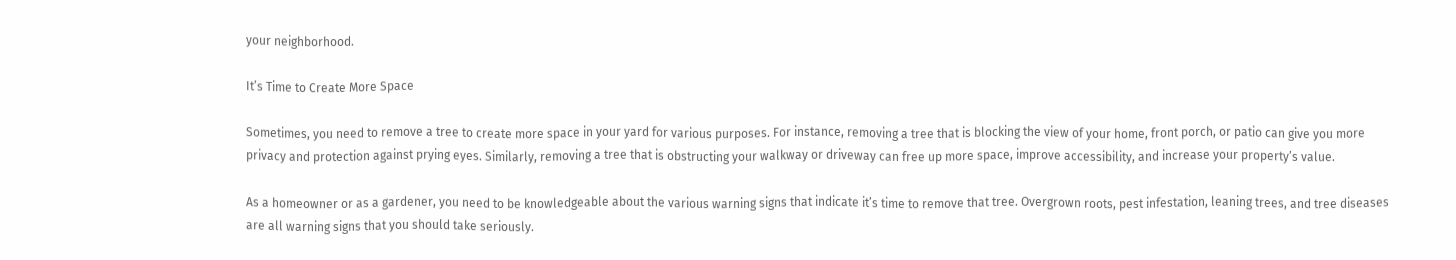your neighborhood.

It’s Time to Create More Space

Sometimes, you need to remove a tree to create more space in your yard for various purposes. For instance, removing a tree that is blocking the view of your home, front porch, or patio can give you more privacy and protection against prying eyes. Similarly, removing a tree that is obstructing your walkway or driveway can free up more space, improve accessibility, and increase your property’s value.

As a homeowner or as a gardener, you need to be knowledgeable about the various warning signs that indicate it’s time to remove that tree. Overgrown roots, pest infestation, leaning trees, and tree diseases are all warning signs that you should take seriously.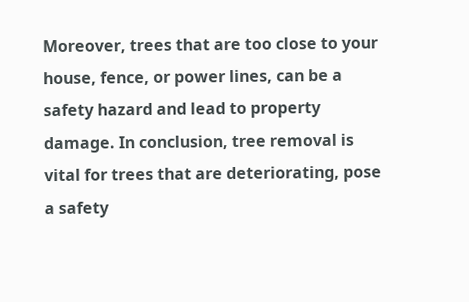Moreover, trees that are too close to your house, fence, or power lines, can be a safety hazard and lead to property damage. In conclusion, tree removal is vital for trees that are deteriorating, pose a safety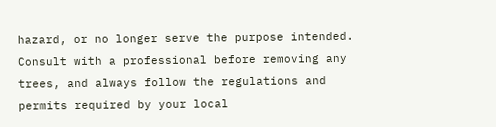hazard, or no longer serve the purpose intended. Consult with a professional before removing any trees, and always follow the regulations and permits required by your local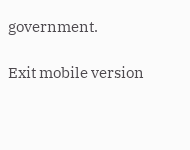government.

Exit mobile version